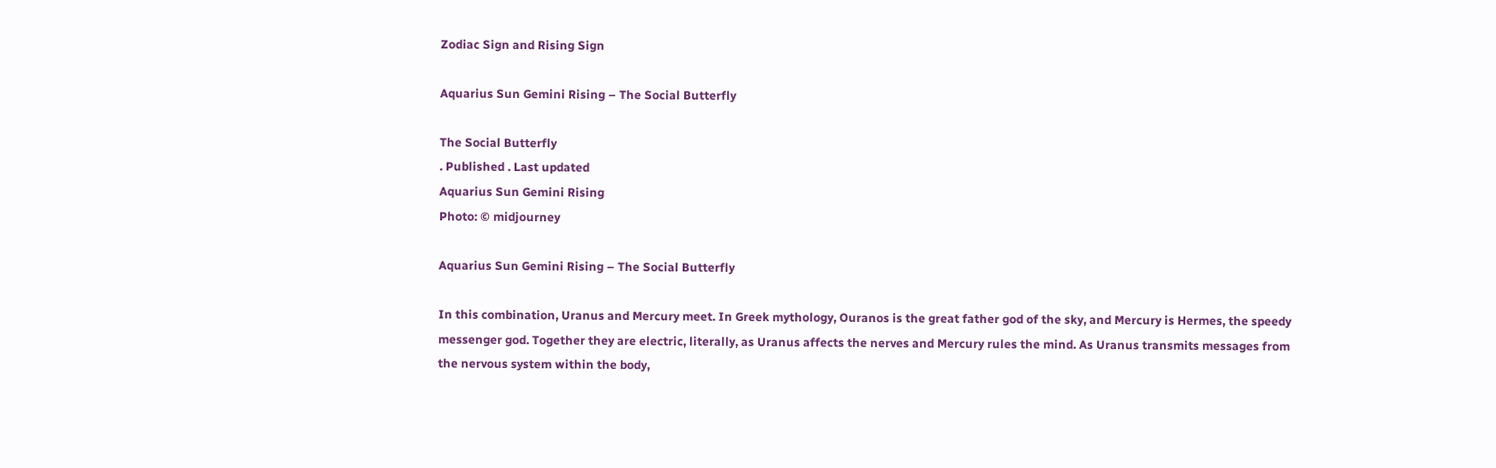Zodiac Sign and Rising Sign

Aquarius Sun Gemini Rising – The Social Butterfly

The Social Butterfly
. Published . Last updated
Aquarius Sun Gemini Rising
Photo: © midjourney

Aquarius Sun Gemini Rising – The Social Butterfly

In this combination, Uranus and Mercury meet. In Greek mythology, Ouranos is the great father god of the sky, and Mercury is Hermes, the speedy messenger god. Together they are electric, literally, as Uranus affects the nerves and Mercury rules the mind. As Uranus transmits messages from the nervous system within the body,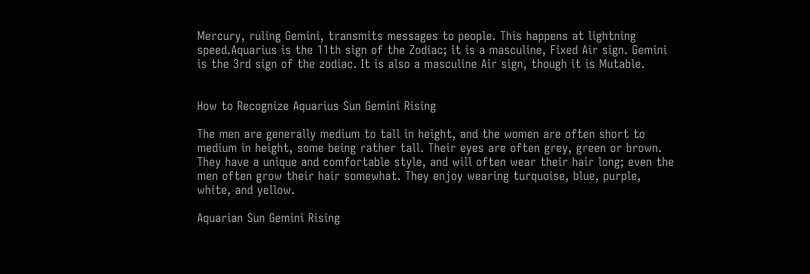Mercury, ruling Gemini, transmits messages to people. This happens at lightning speed.Aquarius is the 11th sign of the Zodiac; it is a masculine, Fixed Air sign. Gemini is the 3rd sign of the zodiac. It is also a masculine Air sign, though it is Mutable.


How to Recognize Aquarius Sun Gemini Rising

The men are generally medium to tall in height, and the women are often short to medium in height, some being rather tall. Their eyes are often grey, green or brown. They have a unique and comfortable style, and will often wear their hair long; even the men often grow their hair somewhat. They enjoy wearing turquoise, blue, purple, white, and yellow.

Aquarian Sun Gemini Rising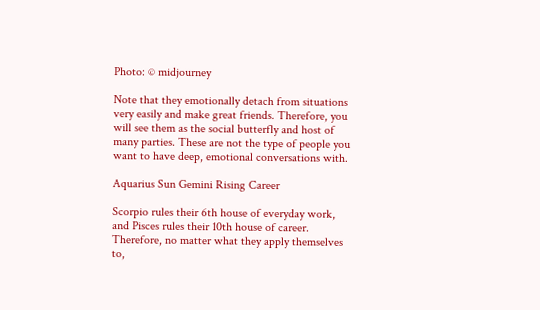Photo: © midjourney

Note that they emotionally detach from situations very easily and make great friends. Therefore, you will see them as the social butterfly and host of many parties. These are not the type of people you want to have deep, emotional conversations with.

Aquarius Sun Gemini Rising Career

Scorpio rules their 6th house of everyday work, and Pisces rules their 10th house of career. Therefore, no matter what they apply themselves to,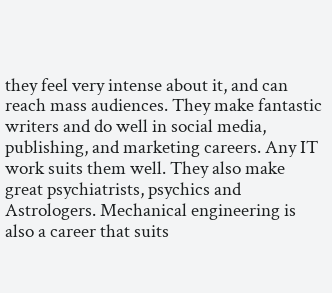they feel very intense about it, and can reach mass audiences. They make fantastic writers and do well in social media, publishing, and marketing careers. Any IT work suits them well. They also make great psychiatrists, psychics and Astrologers. Mechanical engineering is also a career that suits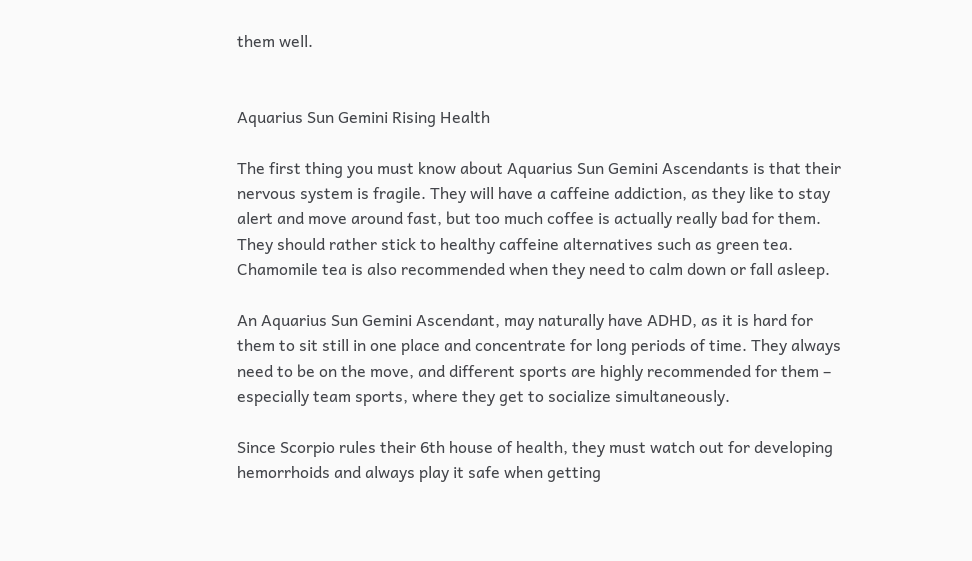them well.


Aquarius Sun Gemini Rising Health

The first thing you must know about Aquarius Sun Gemini Ascendants is that their nervous system is fragile. They will have a caffeine addiction, as they like to stay alert and move around fast, but too much coffee is actually really bad for them. They should rather stick to healthy caffeine alternatives such as green tea. Chamomile tea is also recommended when they need to calm down or fall asleep.

An Aquarius Sun Gemini Ascendant, may naturally have ADHD, as it is hard for them to sit still in one place and concentrate for long periods of time. They always need to be on the move, and different sports are highly recommended for them – especially team sports, where they get to socialize simultaneously.

Since Scorpio rules their 6th house of health, they must watch out for developing hemorrhoids and always play it safe when getting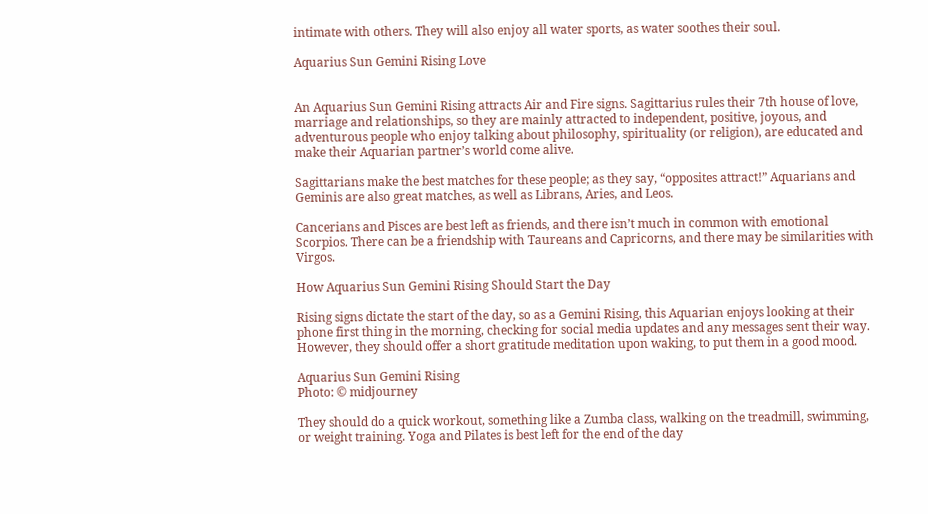intimate with others. They will also enjoy all water sports, as water soothes their soul.

Aquarius Sun Gemini Rising Love


An Aquarius Sun Gemini Rising attracts Air and Fire signs. Sagittarius rules their 7th house of love, marriage and relationships, so they are mainly attracted to independent, positive, joyous, and adventurous people who enjoy talking about philosophy, spirituality (or religion), are educated and make their Aquarian partner’s world come alive.

Sagittarians make the best matches for these people; as they say, “opposites attract!” Aquarians and Geminis are also great matches, as well as Librans, Aries, and Leos.

Cancerians and Pisces are best left as friends, and there isn’t much in common with emotional Scorpios. There can be a friendship with Taureans and Capricorns, and there may be similarities with Virgos.

How Aquarius Sun Gemini Rising Should Start the Day

Rising signs dictate the start of the day, so as a Gemini Rising, this Aquarian enjoys looking at their phone first thing in the morning, checking for social media updates and any messages sent their way. However, they should offer a short gratitude meditation upon waking, to put them in a good mood.

Aquarius Sun Gemini Rising
Photo: © midjourney

They should do a quick workout, something like a Zumba class, walking on the treadmill, swimming, or weight training. Yoga and Pilates is best left for the end of the day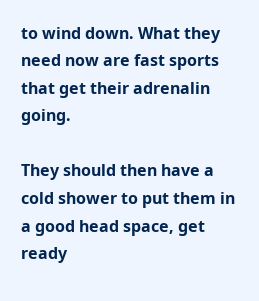to wind down. What they need now are fast sports that get their adrenalin going.

They should then have a cold shower to put them in a good head space, get ready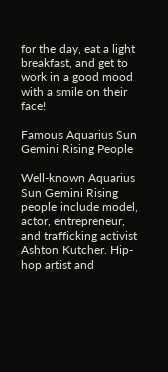for the day, eat a light breakfast, and get to work in a good mood with a smile on their face!

Famous Aquarius Sun Gemini Rising People

Well-known Aquarius Sun Gemini Rising people include model, actor, entrepreneur, and trafficking activist Ashton Kutcher. Hip-hop artist and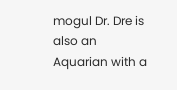mogul Dr. Dre is also an Aquarian with a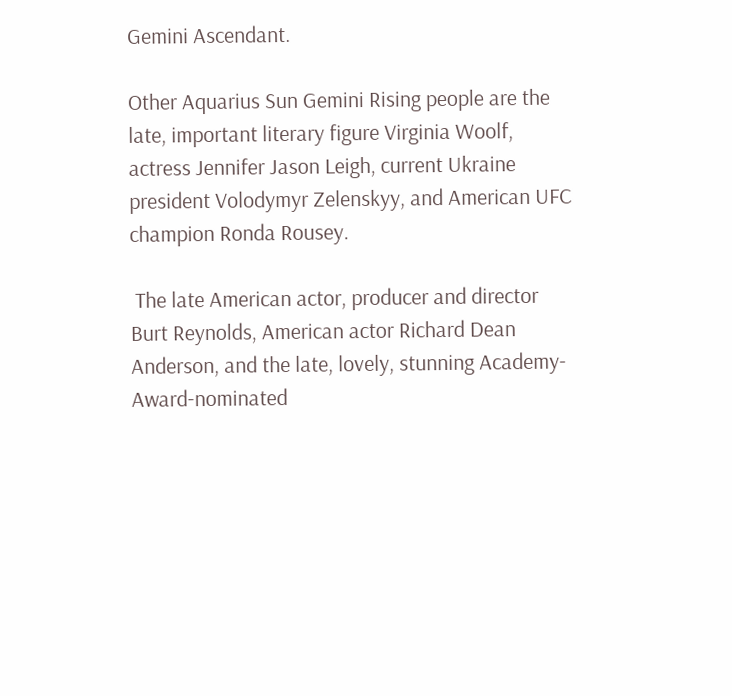Gemini Ascendant.

Other Aquarius Sun Gemini Rising people are the late, important literary figure Virginia Woolf, actress Jennifer Jason Leigh, current Ukraine president Volodymyr Zelenskyy, and American UFC champion Ronda Rousey.

 The late American actor, producer and director Burt Reynolds, American actor Richard Dean Anderson, and the late, lovely, stunning Academy-Award-nominated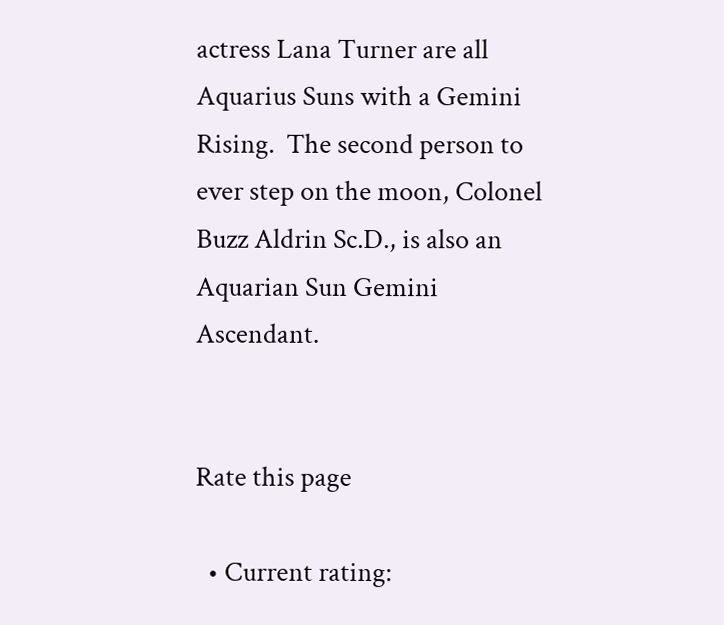actress Lana Turner are all Aquarius Suns with a Gemini Rising.  The second person to ever step on the moon, Colonel Buzz Aldrin Sc.D., is also an Aquarian Sun Gemini Ascendant.


Rate this page

  • Current rating: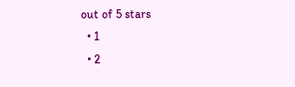out of 5 stars
  • 1
  • 2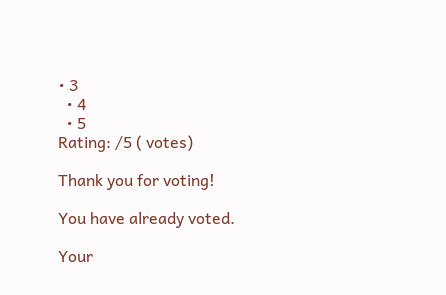• 3
  • 4
  • 5
Rating: /5 ( votes)

Thank you for voting!

You have already voted.

Your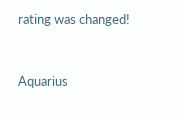rating was changed!


Aquarius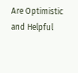Are Optimistic and Helpful